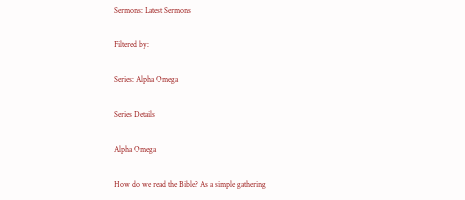Sermons: Latest Sermons

Filtered by:

Series: Alpha Omega

Series Details

Alpha Omega

How do we read the Bible? As a simple gathering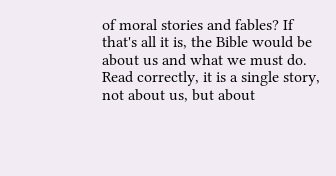of moral stories and fables? If that's all it is, the Bible would be about us and what we must do. Read correctly, it is a single story, not about us, but about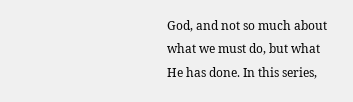God, and not so much about what we must do, but what He has done. In this series,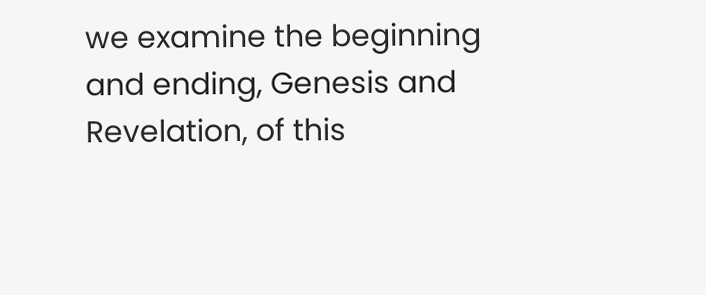we examine the beginning and ending, Genesis and Revelation, of this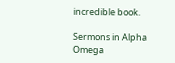incredible book.

Sermons in Alpha Omega